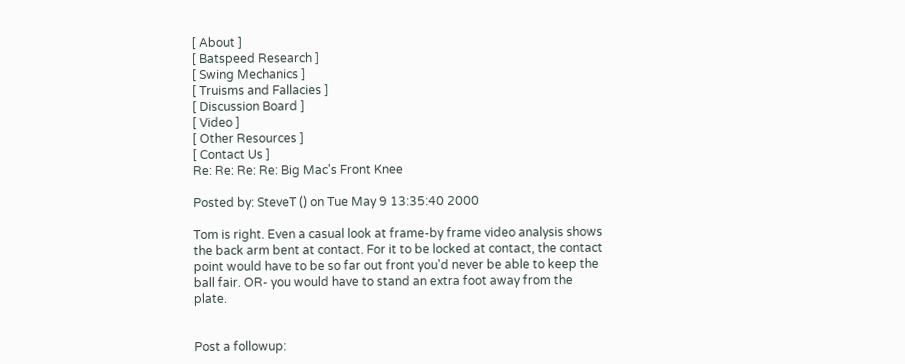[ About ]
[ Batspeed Research ]
[ Swing Mechanics ]
[ Truisms and Fallacies ]
[ Discussion Board ]
[ Video ]
[ Other Resources ]
[ Contact Us ]
Re: Re: Re: Re: Big Mac's Front Knee

Posted by: SteveT () on Tue May 9 13:35:40 2000

Tom is right. Even a casual look at frame-by frame video analysis shows the back arm bent at contact. For it to be locked at contact, the contact point would have to be so far out front you'd never be able to keep the ball fair. OR- you would have to stand an extra foot away from the plate.


Post a followup: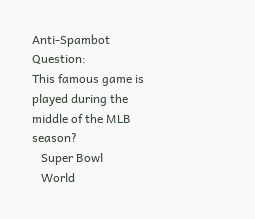Anti-Spambot Question:
This famous game is played during the middle of the MLB season?
   Super Bowl
   World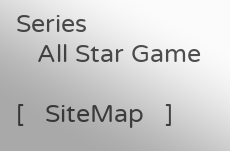Series
   All Star Game

[   SiteMap   ]